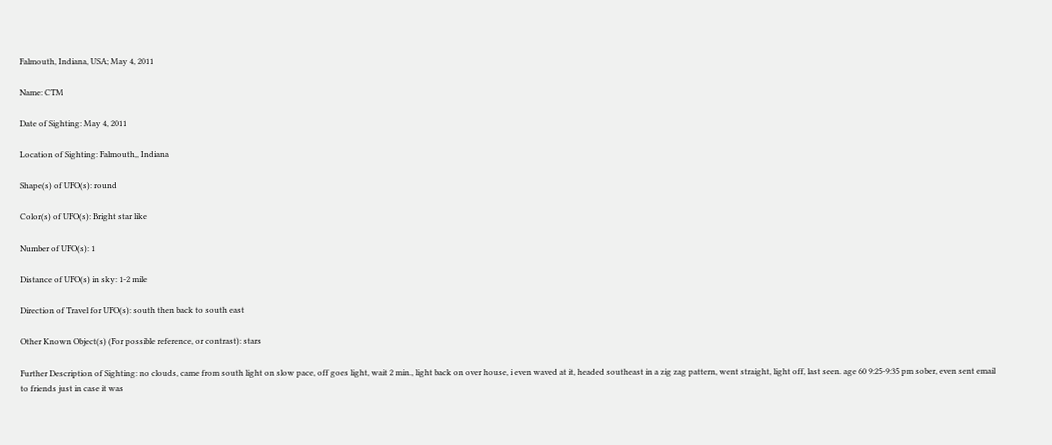Falmouth, Indiana, USA; May 4, 2011

Name: CTM

Date of Sighting: May 4, 2011

Location of Sighting: Falmouth,, Indiana

Shape(s) of UFO(s): round

Color(s) of UFO(s): Bright star like

Number of UFO(s): 1

Distance of UFO(s) in sky: 1-2 mile

Direction of Travel for UFO(s): south then back to south east

Other Known Object(s) (For possible reference, or contrast): stars

Further Description of Sighting: no clouds, came from south light on slow pace, off goes light, wait 2 min., light back on over house, i even waved at it, headed southeast in a zig zag pattern, went straight, light off, last seen. age 60 9:25-9:35 pm sober, even sent email to friends just in case it was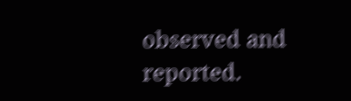observed and reported.